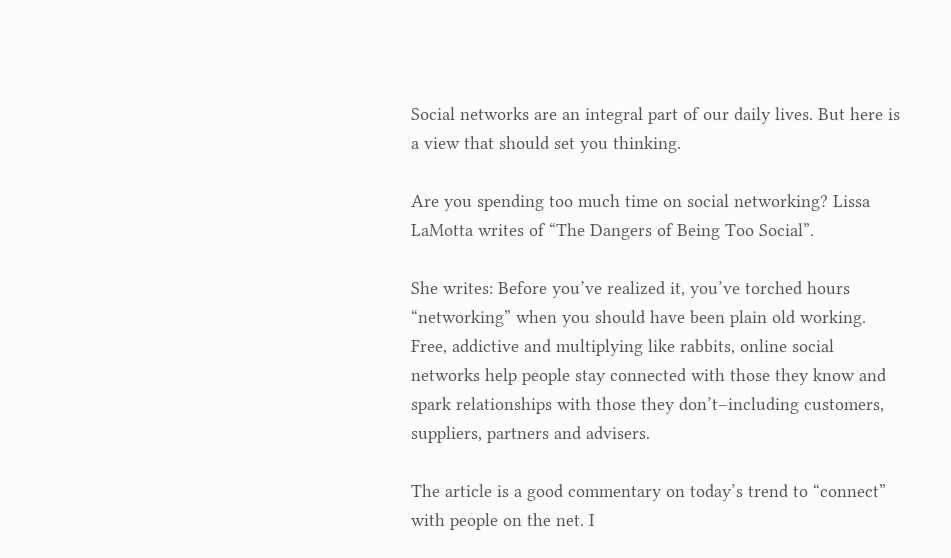Social networks are an integral part of our daily lives. But here is a view that should set you thinking.

Are you spending too much time on social networking? Lissa LaMotta writes of “The Dangers of Being Too Social”.

She writes: Before you’ve realized it, you’ve torched hours “networking” when you should have been plain old working. Free, addictive and multiplying like rabbits, online social networks help people stay connected with those they know and spark relationships with those they don’t–including customers, suppliers, partners and advisers.

The article is a good commentary on today’s trend to “connect” with people on the net. I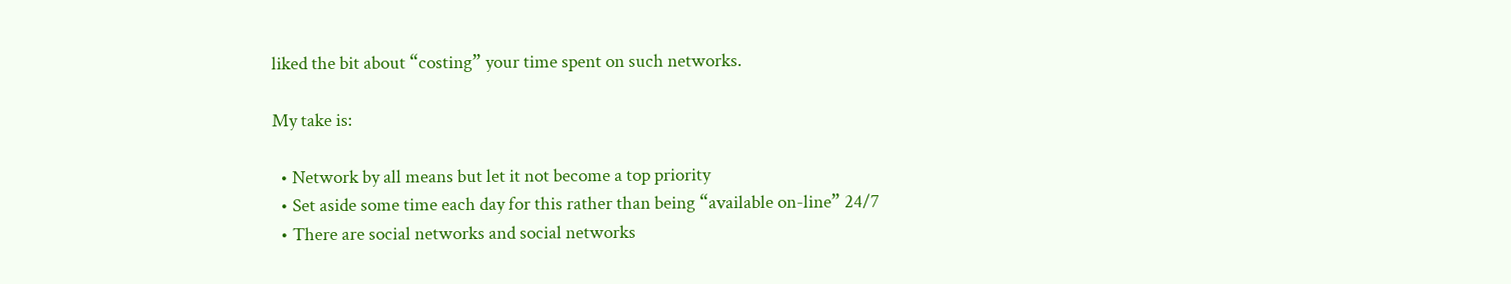liked the bit about “costing” your time spent on such networks.

My take is:

  • Network by all means but let it not become a top priority
  • Set aside some time each day for this rather than being “available on-line” 24/7
  • There are social networks and social networks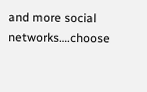and more social networks….choose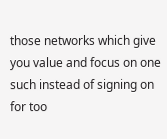those networks which give you value and focus on one such instead of signing on for too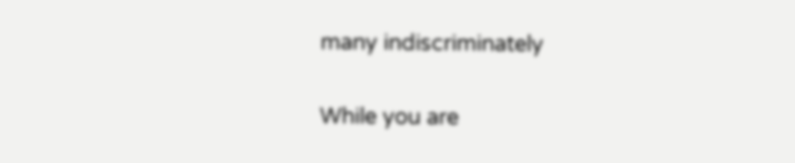many indiscriminately

While you are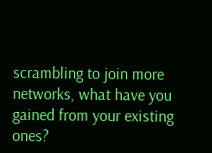scrambling to join more networks, what have you gained from your existing ones?